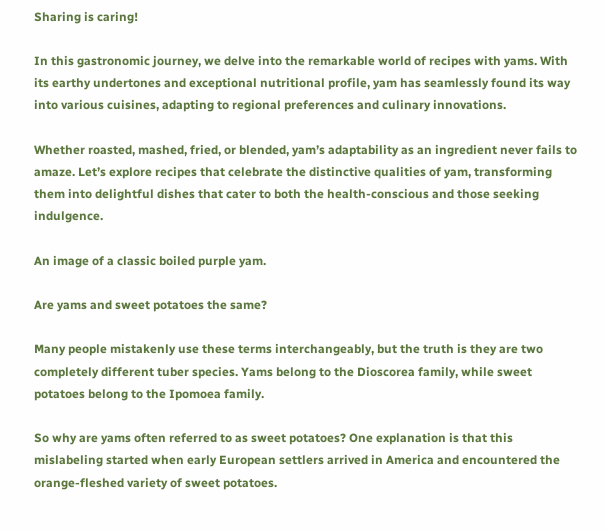Sharing is caring!

In this gastronomic journey, we delve into the remarkable world of recipes with yams. With its earthy undertones and exceptional nutritional profile, yam has seamlessly found its way into various cuisines, adapting to regional preferences and culinary innovations.

Whether roasted, mashed, fried, or blended, yam’s adaptability as an ingredient never fails to amaze. Let’s explore recipes that celebrate the distinctive qualities of yam, transforming them into delightful dishes that cater to both the health-conscious and those seeking indulgence.

An image of a classic boiled purple yam.

Are yams and sweet potatoes the same?

Many people mistakenly use these terms interchangeably, but the truth is they are two completely different tuber species. Yams belong to the Dioscorea family, while sweet potatoes belong to the Ipomoea family.

So why are yams often referred to as sweet potatoes? One explanation is that this mislabeling started when early European settlers arrived in America and encountered the orange-fleshed variety of sweet potatoes.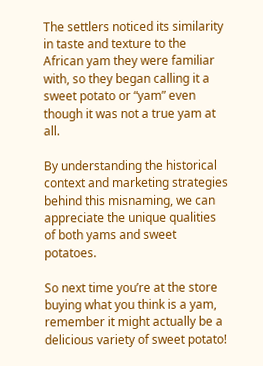The settlers noticed its similarity in taste and texture to the African yam they were familiar with, so they began calling it a sweet potato or “yam” even though it was not a true yam at all.

By understanding the historical context and marketing strategies behind this misnaming, we can appreciate the unique qualities of both yams and sweet potatoes.

So next time you’re at the store buying what you think is a yam, remember it might actually be a delicious variety of sweet potato!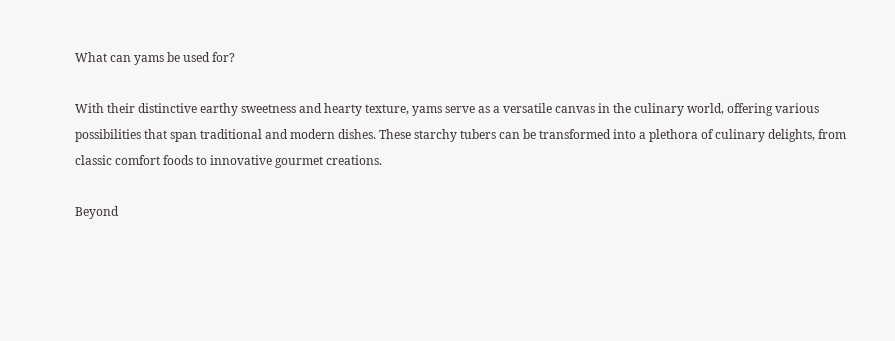What can yams be used for?

With their distinctive earthy sweetness and hearty texture, yams serve as a versatile canvas in the culinary world, offering various possibilities that span traditional and modern dishes. These starchy tubers can be transformed into a plethora of culinary delights, from classic comfort foods to innovative gourmet creations.

Beyond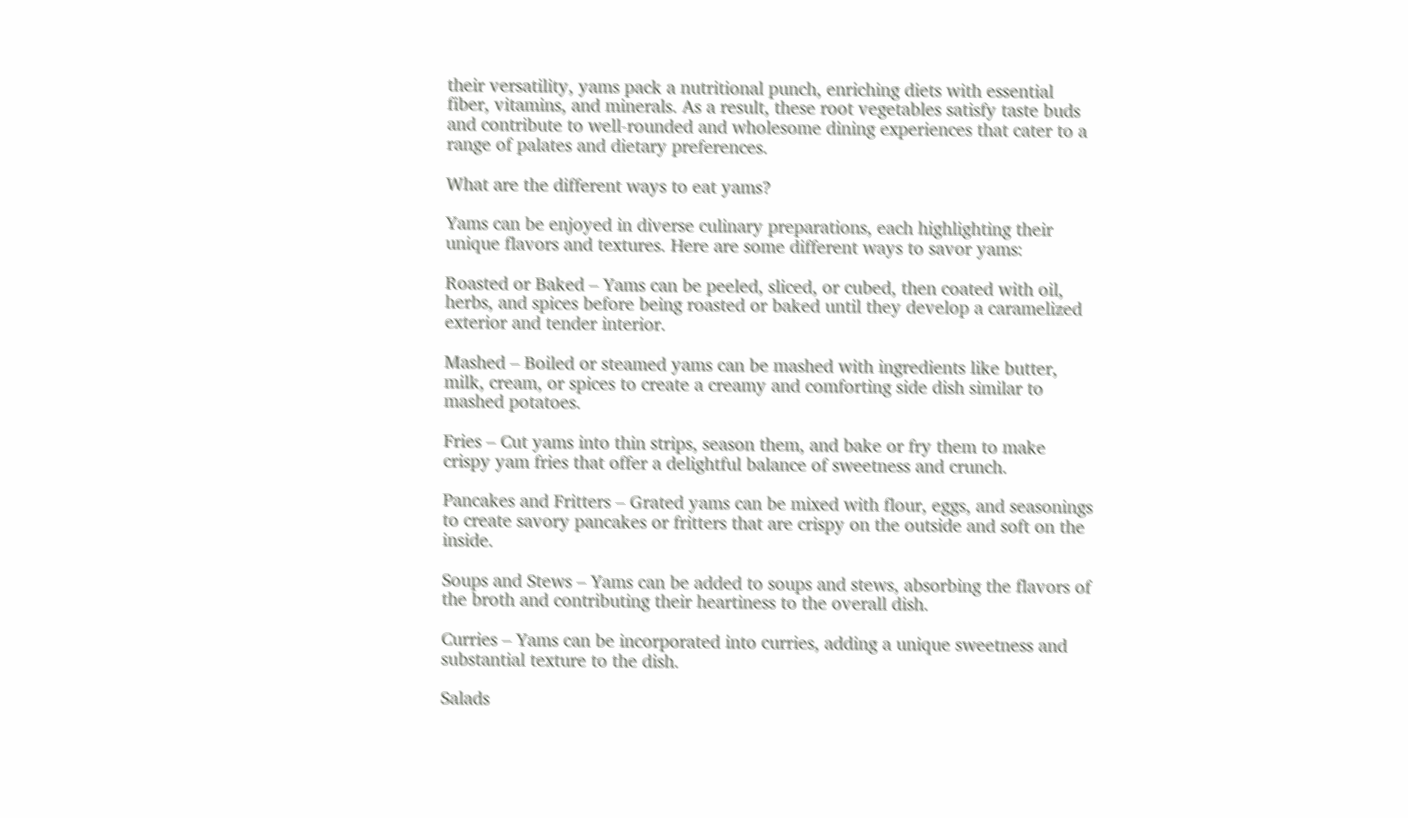their versatility, yams pack a nutritional punch, enriching diets with essential fiber, vitamins, and minerals. As a result, these root vegetables satisfy taste buds and contribute to well-rounded and wholesome dining experiences that cater to a range of palates and dietary preferences.

What are the different ways to eat yams?

Yams can be enjoyed in diverse culinary preparations, each highlighting their unique flavors and textures. Here are some different ways to savor yams:

Roasted or Baked – Yams can be peeled, sliced, or cubed, then coated with oil, herbs, and spices before being roasted or baked until they develop a caramelized exterior and tender interior.

Mashed – Boiled or steamed yams can be mashed with ingredients like butter, milk, cream, or spices to create a creamy and comforting side dish similar to mashed potatoes.

Fries – Cut yams into thin strips, season them, and bake or fry them to make crispy yam fries that offer a delightful balance of sweetness and crunch.

Pancakes and Fritters – Grated yams can be mixed with flour, eggs, and seasonings to create savory pancakes or fritters that are crispy on the outside and soft on the inside.

Soups and Stews – Yams can be added to soups and stews, absorbing the flavors of the broth and contributing their heartiness to the overall dish.

Curries – Yams can be incorporated into curries, adding a unique sweetness and substantial texture to the dish.

Salads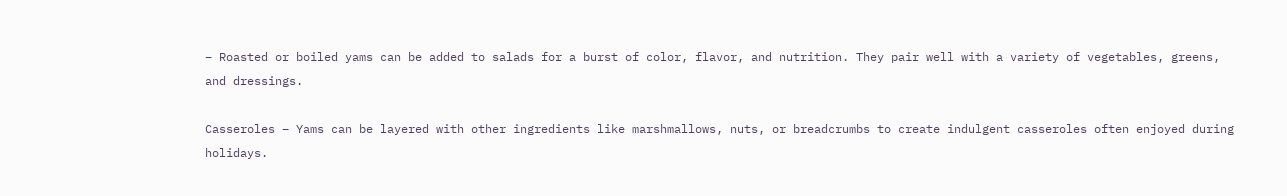– Roasted or boiled yams can be added to salads for a burst of color, flavor, and nutrition. They pair well with a variety of vegetables, greens, and dressings.

Casseroles – Yams can be layered with other ingredients like marshmallows, nuts, or breadcrumbs to create indulgent casseroles often enjoyed during holidays.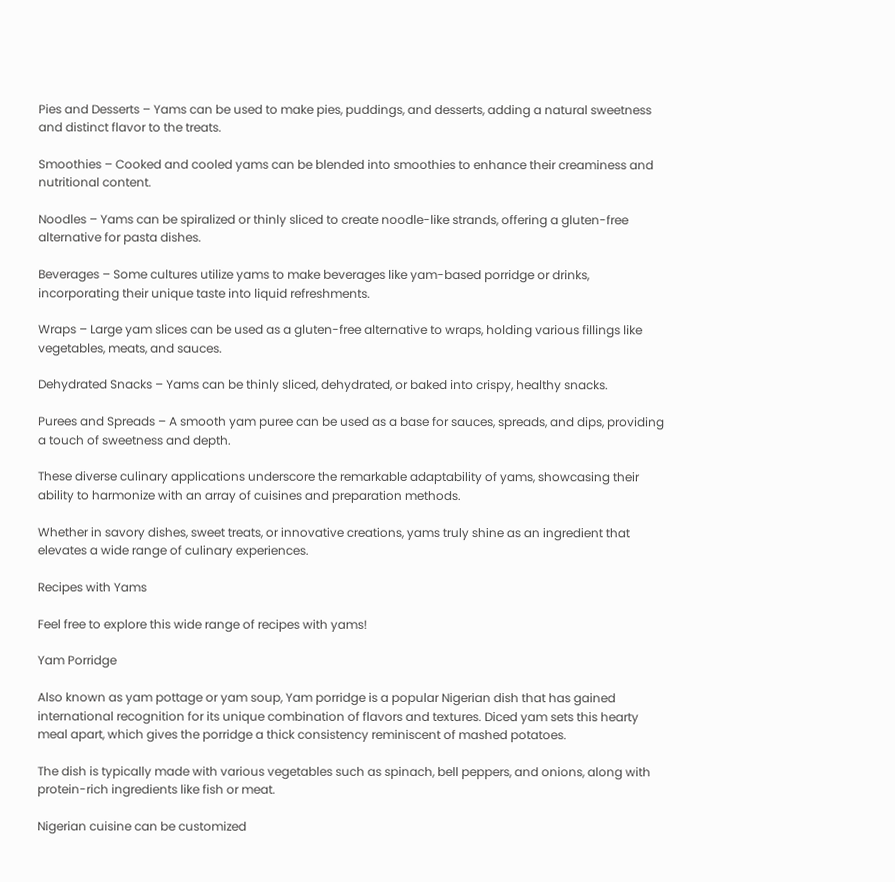Pies and Desserts – Yams can be used to make pies, puddings, and desserts, adding a natural sweetness and distinct flavor to the treats.

Smoothies – Cooked and cooled yams can be blended into smoothies to enhance their creaminess and nutritional content.

Noodles – Yams can be spiralized or thinly sliced to create noodle-like strands, offering a gluten-free alternative for pasta dishes.

Beverages – Some cultures utilize yams to make beverages like yam-based porridge or drinks, incorporating their unique taste into liquid refreshments.

Wraps – Large yam slices can be used as a gluten-free alternative to wraps, holding various fillings like vegetables, meats, and sauces.

Dehydrated Snacks – Yams can be thinly sliced, dehydrated, or baked into crispy, healthy snacks.

Purees and Spreads – A smooth yam puree can be used as a base for sauces, spreads, and dips, providing a touch of sweetness and depth.

These diverse culinary applications underscore the remarkable adaptability of yams, showcasing their ability to harmonize with an array of cuisines and preparation methods.

Whether in savory dishes, sweet treats, or innovative creations, yams truly shine as an ingredient that elevates a wide range of culinary experiences.

Recipes with Yams

Feel free to explore this wide range of recipes with yams!

Yam Porridge

Also known as yam pottage or yam soup, Yam porridge is a popular Nigerian dish that has gained international recognition for its unique combination of flavors and textures. Diced yam sets this hearty meal apart, which gives the porridge a thick consistency reminiscent of mashed potatoes.

The dish is typically made with various vegetables such as spinach, bell peppers, and onions, along with protein-rich ingredients like fish or meat.

Nigerian cuisine can be customized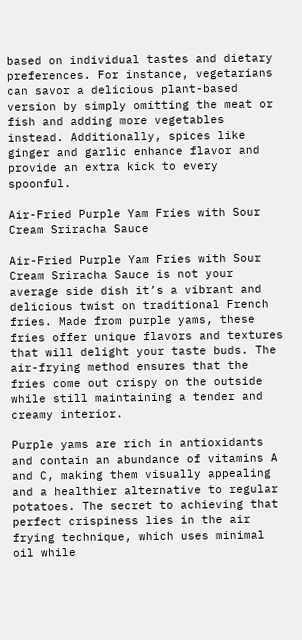based on individual tastes and dietary preferences. For instance, vegetarians can savor a delicious plant-based version by simply omitting the meat or fish and adding more vegetables instead. Additionally, spices like ginger and garlic enhance flavor and provide an extra kick to every spoonful.

Air-Fried Purple Yam Fries with Sour Cream Sriracha Sauce

Air-Fried Purple Yam Fries with Sour Cream Sriracha Sauce is not your average side dish it’s a vibrant and delicious twist on traditional French fries. Made from purple yams, these fries offer unique flavors and textures that will delight your taste buds. The air-frying method ensures that the fries come out crispy on the outside while still maintaining a tender and creamy interior.

Purple yams are rich in antioxidants and contain an abundance of vitamins A and C, making them visually appealing and a healthier alternative to regular potatoes. The secret to achieving that perfect crispiness lies in the air frying technique, which uses minimal oil while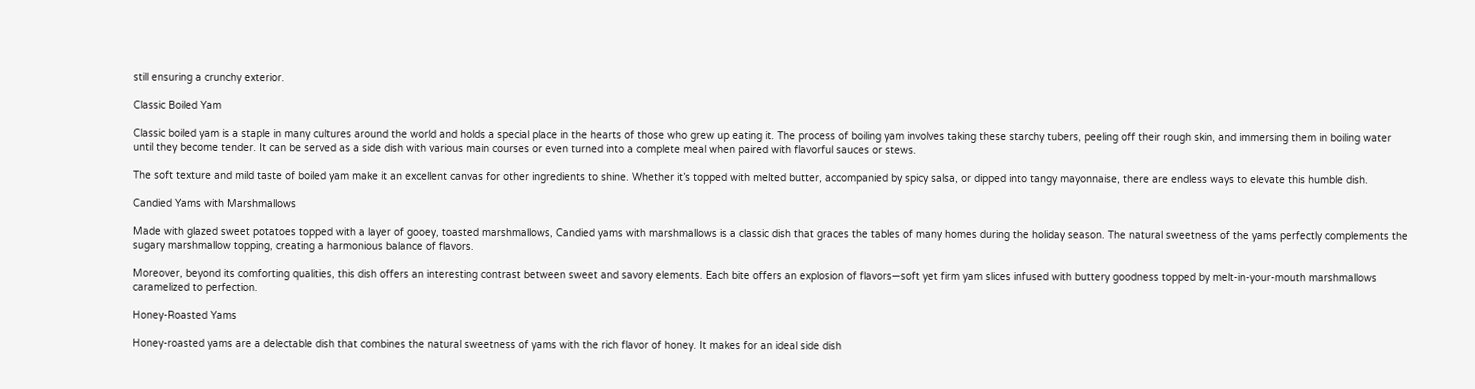still ensuring a crunchy exterior.

Classic Boiled Yam

Classic boiled yam is a staple in many cultures around the world and holds a special place in the hearts of those who grew up eating it. The process of boiling yam involves taking these starchy tubers, peeling off their rough skin, and immersing them in boiling water until they become tender. It can be served as a side dish with various main courses or even turned into a complete meal when paired with flavorful sauces or stews.

The soft texture and mild taste of boiled yam make it an excellent canvas for other ingredients to shine. Whether it’s topped with melted butter, accompanied by spicy salsa, or dipped into tangy mayonnaise, there are endless ways to elevate this humble dish.

Candied Yams with Marshmallows

Made with glazed sweet potatoes topped with a layer of gooey, toasted marshmallows, Candied yams with marshmallows is a classic dish that graces the tables of many homes during the holiday season. The natural sweetness of the yams perfectly complements the sugary marshmallow topping, creating a harmonious balance of flavors.

Moreover, beyond its comforting qualities, this dish offers an interesting contrast between sweet and savory elements. Each bite offers an explosion of flavors—soft yet firm yam slices infused with buttery goodness topped by melt-in-your-mouth marshmallows caramelized to perfection.

Honey-Roasted Yams

Honey-roasted yams are a delectable dish that combines the natural sweetness of yams with the rich flavor of honey. It makes for an ideal side dish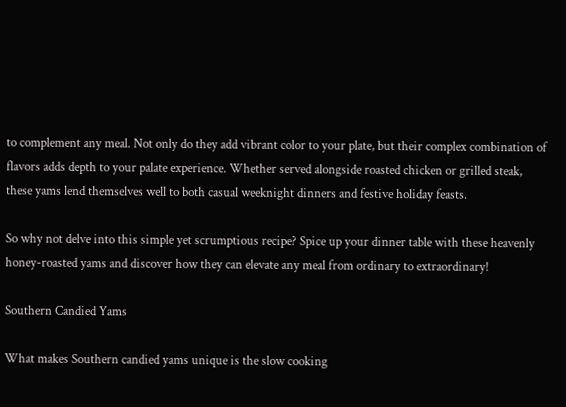to complement any meal. Not only do they add vibrant color to your plate, but their complex combination of flavors adds depth to your palate experience. Whether served alongside roasted chicken or grilled steak, these yams lend themselves well to both casual weeknight dinners and festive holiday feasts.

So why not delve into this simple yet scrumptious recipe? Spice up your dinner table with these heavenly honey-roasted yams and discover how they can elevate any meal from ordinary to extraordinary!

Southern Candied Yams

What makes Southern candied yams unique is the slow cooking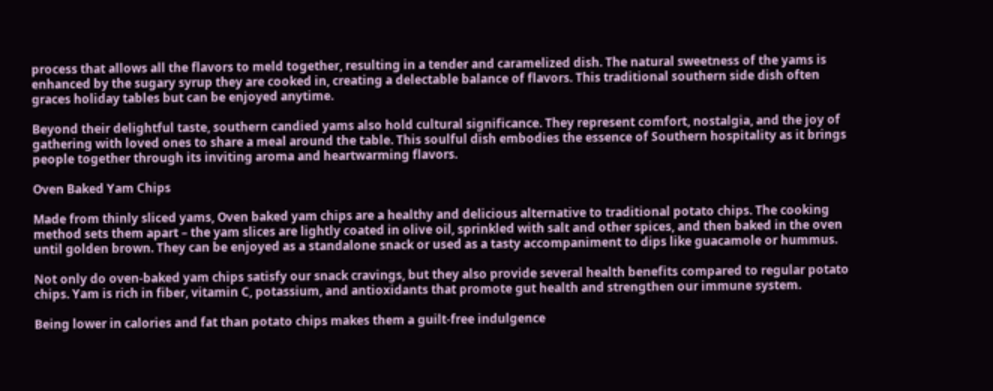process that allows all the flavors to meld together, resulting in a tender and caramelized dish. The natural sweetness of the yams is enhanced by the sugary syrup they are cooked in, creating a delectable balance of flavors. This traditional southern side dish often graces holiday tables but can be enjoyed anytime.

Beyond their delightful taste, southern candied yams also hold cultural significance. They represent comfort, nostalgia, and the joy of gathering with loved ones to share a meal around the table. This soulful dish embodies the essence of Southern hospitality as it brings people together through its inviting aroma and heartwarming flavors.

Oven Baked Yam Chips

Made from thinly sliced yams, Oven baked yam chips are a healthy and delicious alternative to traditional potato chips. The cooking method sets them apart – the yam slices are lightly coated in olive oil, sprinkled with salt and other spices, and then baked in the oven until golden brown. They can be enjoyed as a standalone snack or used as a tasty accompaniment to dips like guacamole or hummus.

Not only do oven-baked yam chips satisfy our snack cravings, but they also provide several health benefits compared to regular potato chips. Yam is rich in fiber, vitamin C, potassium, and antioxidants that promote gut health and strengthen our immune system.

Being lower in calories and fat than potato chips makes them a guilt-free indulgence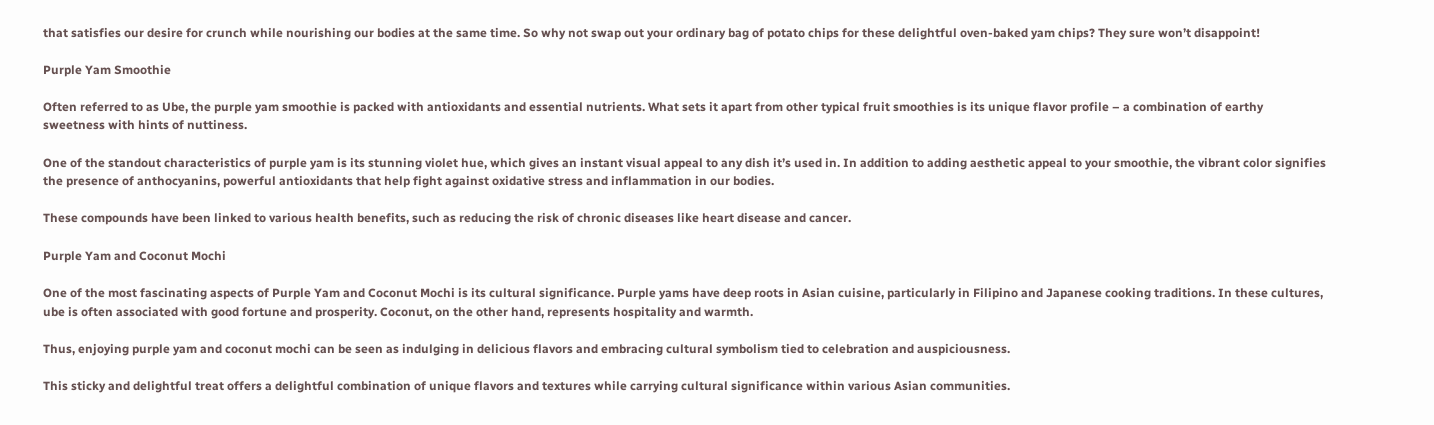that satisfies our desire for crunch while nourishing our bodies at the same time. So why not swap out your ordinary bag of potato chips for these delightful oven-baked yam chips? They sure won’t disappoint!

Purple Yam Smoothie

Often referred to as Ube, the purple yam smoothie is packed with antioxidants and essential nutrients. What sets it apart from other typical fruit smoothies is its unique flavor profile – a combination of earthy sweetness with hints of nuttiness.

One of the standout characteristics of purple yam is its stunning violet hue, which gives an instant visual appeal to any dish it’s used in. In addition to adding aesthetic appeal to your smoothie, the vibrant color signifies the presence of anthocyanins, powerful antioxidants that help fight against oxidative stress and inflammation in our bodies.

These compounds have been linked to various health benefits, such as reducing the risk of chronic diseases like heart disease and cancer.

Purple Yam and Coconut Mochi

One of the most fascinating aspects of Purple Yam and Coconut Mochi is its cultural significance. Purple yams have deep roots in Asian cuisine, particularly in Filipino and Japanese cooking traditions. In these cultures, ube is often associated with good fortune and prosperity. Coconut, on the other hand, represents hospitality and warmth.

Thus, enjoying purple yam and coconut mochi can be seen as indulging in delicious flavors and embracing cultural symbolism tied to celebration and auspiciousness.

This sticky and delightful treat offers a delightful combination of unique flavors and textures while carrying cultural significance within various Asian communities.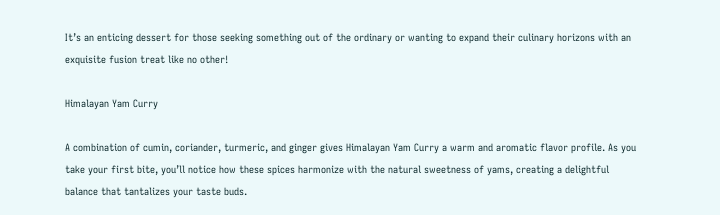It’s an enticing dessert for those seeking something out of the ordinary or wanting to expand their culinary horizons with an exquisite fusion treat like no other!

Himalayan Yam Curry

A combination of cumin, coriander, turmeric, and ginger gives Himalayan Yam Curry a warm and aromatic flavor profile. As you take your first bite, you’ll notice how these spices harmonize with the natural sweetness of yams, creating a delightful balance that tantalizes your taste buds.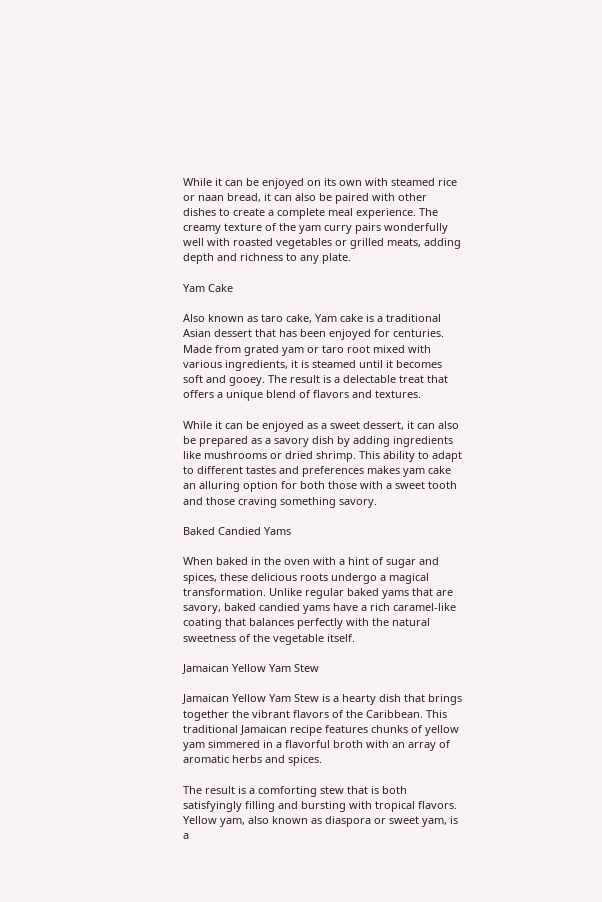While it can be enjoyed on its own with steamed rice or naan bread, it can also be paired with other dishes to create a complete meal experience. The creamy texture of the yam curry pairs wonderfully well with roasted vegetables or grilled meats, adding depth and richness to any plate.

Yam Cake

Also known as taro cake, Yam cake is a traditional Asian dessert that has been enjoyed for centuries. Made from grated yam or taro root mixed with various ingredients, it is steamed until it becomes soft and gooey. The result is a delectable treat that offers a unique blend of flavors and textures.

While it can be enjoyed as a sweet dessert, it can also be prepared as a savory dish by adding ingredients like mushrooms or dried shrimp. This ability to adapt to different tastes and preferences makes yam cake an alluring option for both those with a sweet tooth and those craving something savory.

Baked Candied Yams

When baked in the oven with a hint of sugar and spices, these delicious roots undergo a magical transformation. Unlike regular baked yams that are savory, baked candied yams have a rich caramel-like coating that balances perfectly with the natural sweetness of the vegetable itself.

Jamaican Yellow Yam Stew

Jamaican Yellow Yam Stew is a hearty dish that brings together the vibrant flavors of the Caribbean. This traditional Jamaican recipe features chunks of yellow yam simmered in a flavorful broth with an array of aromatic herbs and spices.

The result is a comforting stew that is both satisfyingly filling and bursting with tropical flavors. Yellow yam, also known as diaspora or sweet yam, is a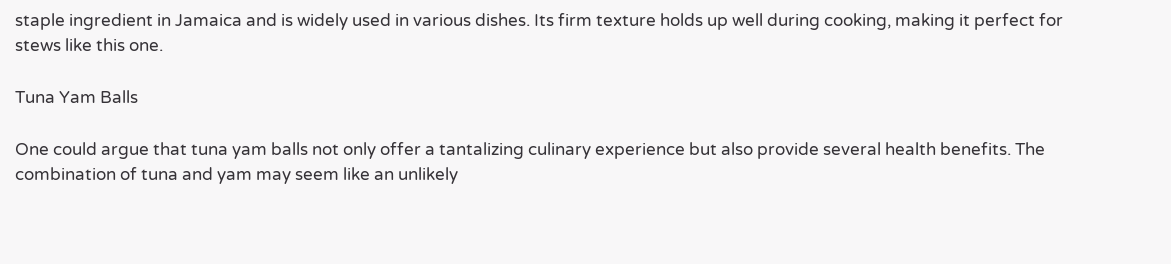staple ingredient in Jamaica and is widely used in various dishes. Its firm texture holds up well during cooking, making it perfect for stews like this one.

Tuna Yam Balls

One could argue that tuna yam balls not only offer a tantalizing culinary experience but also provide several health benefits. The combination of tuna and yam may seem like an unlikely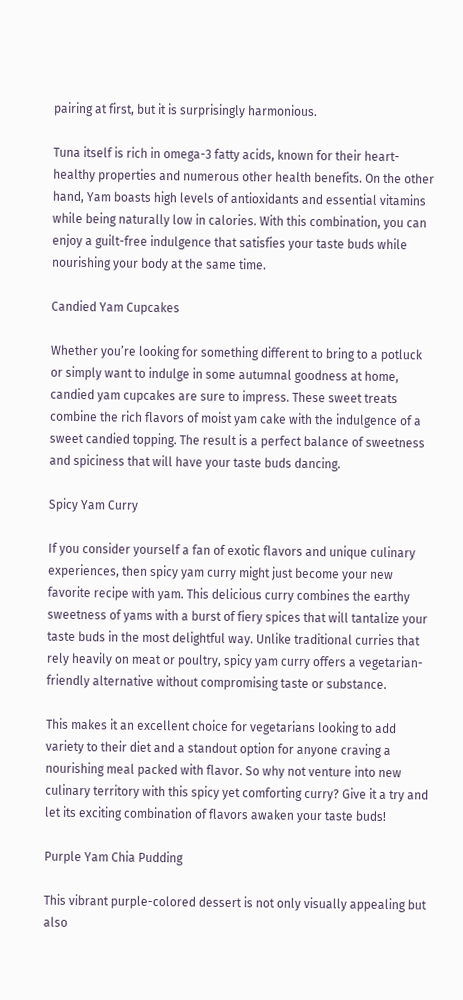pairing at first, but it is surprisingly harmonious.

Tuna itself is rich in omega-3 fatty acids, known for their heart-healthy properties and numerous other health benefits. On the other hand, Yam boasts high levels of antioxidants and essential vitamins while being naturally low in calories. With this combination, you can enjoy a guilt-free indulgence that satisfies your taste buds while nourishing your body at the same time.

Candied Yam Cupcakes

Whether you’re looking for something different to bring to a potluck or simply want to indulge in some autumnal goodness at home, candied yam cupcakes are sure to impress. These sweet treats combine the rich flavors of moist yam cake with the indulgence of a sweet candied topping. The result is a perfect balance of sweetness and spiciness that will have your taste buds dancing.

Spicy Yam Curry

If you consider yourself a fan of exotic flavors and unique culinary experiences, then spicy yam curry might just become your new favorite recipe with yam. This delicious curry combines the earthy sweetness of yams with a burst of fiery spices that will tantalize your taste buds in the most delightful way. Unlike traditional curries that rely heavily on meat or poultry, spicy yam curry offers a vegetarian-friendly alternative without compromising taste or substance.

This makes it an excellent choice for vegetarians looking to add variety to their diet and a standout option for anyone craving a nourishing meal packed with flavor. So why not venture into new culinary territory with this spicy yet comforting curry? Give it a try and let its exciting combination of flavors awaken your taste buds!

Purple Yam Chia Pudding

This vibrant purple-colored dessert is not only visually appealing but also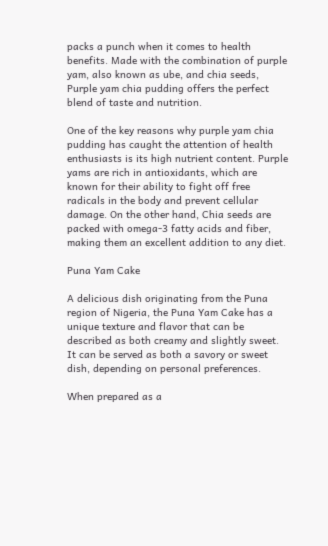packs a punch when it comes to health benefits. Made with the combination of purple yam, also known as ube, and chia seeds, Purple yam chia pudding offers the perfect blend of taste and nutrition.

One of the key reasons why purple yam chia pudding has caught the attention of health enthusiasts is its high nutrient content. Purple yams are rich in antioxidants, which are known for their ability to fight off free radicals in the body and prevent cellular damage. On the other hand, Chia seeds are packed with omega-3 fatty acids and fiber, making them an excellent addition to any diet.

Puna Yam Cake

A delicious dish originating from the Puna region of Nigeria, the Puna Yam Cake has a unique texture and flavor that can be described as both creamy and slightly sweet. It can be served as both a savory or sweet dish, depending on personal preferences.

When prepared as a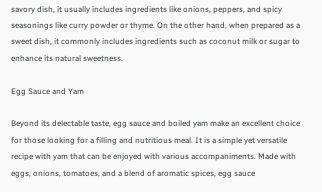savory dish, it usually includes ingredients like onions, peppers, and spicy seasonings like curry powder or thyme. On the other hand, when prepared as a sweet dish, it commonly includes ingredients such as coconut milk or sugar to enhance its natural sweetness.

Egg Sauce and Yam

Beyond its delectable taste, egg sauce and boiled yam make an excellent choice for those looking for a filling and nutritious meal. It is a simple yet versatile recipe with yam that can be enjoyed with various accompaniments. Made with eggs, onions, tomatoes, and a blend of aromatic spices, egg sauce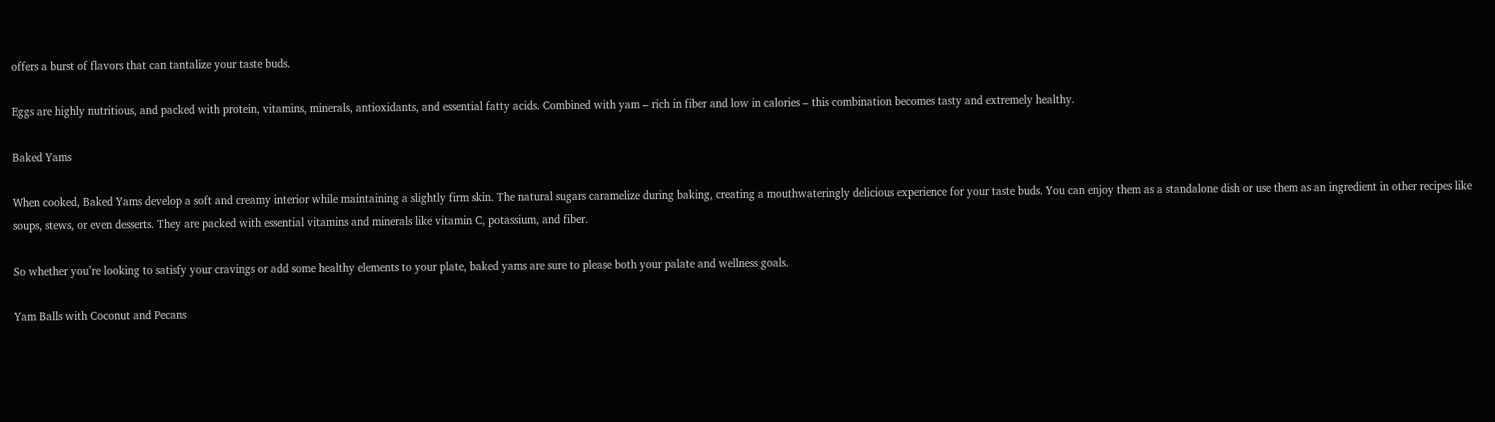offers a burst of flavors that can tantalize your taste buds.

Eggs are highly nutritious, and packed with protein, vitamins, minerals, antioxidants, and essential fatty acids. Combined with yam – rich in fiber and low in calories – this combination becomes tasty and extremely healthy.

Baked Yams

When cooked, Baked Yams develop a soft and creamy interior while maintaining a slightly firm skin. The natural sugars caramelize during baking, creating a mouthwateringly delicious experience for your taste buds. You can enjoy them as a standalone dish or use them as an ingredient in other recipes like soups, stews, or even desserts. They are packed with essential vitamins and minerals like vitamin C, potassium, and fiber.

So whether you’re looking to satisfy your cravings or add some healthy elements to your plate, baked yams are sure to please both your palate and wellness goals.

Yam Balls with Coconut and Pecans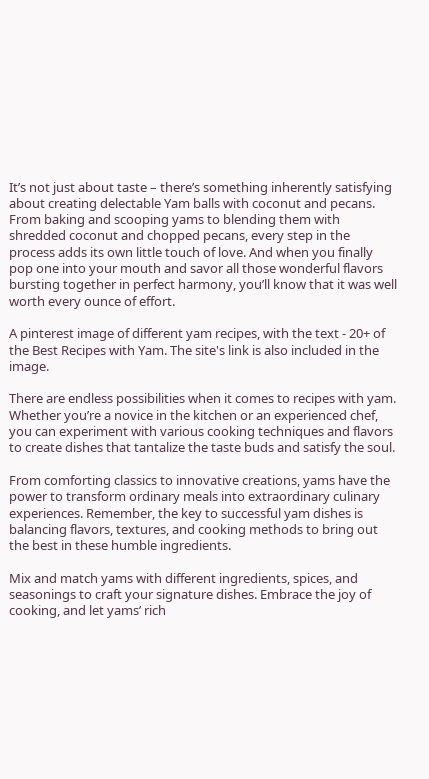It’s not just about taste – there’s something inherently satisfying about creating delectable Yam balls with coconut and pecans. From baking and scooping yams to blending them with shredded coconut and chopped pecans, every step in the process adds its own little touch of love. And when you finally pop one into your mouth and savor all those wonderful flavors bursting together in perfect harmony, you’ll know that it was well worth every ounce of effort.

A pinterest image of different yam recipes, with the text - 20+ of the Best Recipes with Yam. The site's link is also included in the image.

There are endless possibilities when it comes to recipes with yam. Whether you’re a novice in the kitchen or an experienced chef, you can experiment with various cooking techniques and flavors to create dishes that tantalize the taste buds and satisfy the soul.

From comforting classics to innovative creations, yams have the power to transform ordinary meals into extraordinary culinary experiences. Remember, the key to successful yam dishes is balancing flavors, textures, and cooking methods to bring out the best in these humble ingredients.

Mix and match yams with different ingredients, spices, and seasonings to craft your signature dishes. Embrace the joy of cooking, and let yams’ rich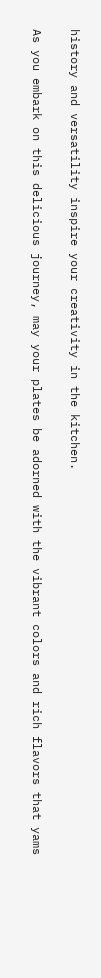history and versatility inspire your creativity in the kitchen.

As you embark on this delicious journey, may your plates be adorned with the vibrant colors and rich flavors that yams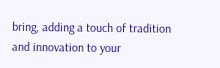bring, adding a touch of tradition and innovation to your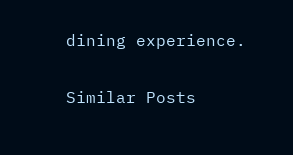dining experience.

Similar Posts